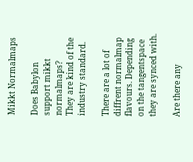Mikkt Normalmaps

Does Babylon support mikkt normalmaps?
They are kind of the industry standard.

There are a lot of diffrent normalmap flavours. Depending on the tangentspace they are synced with.

Are there any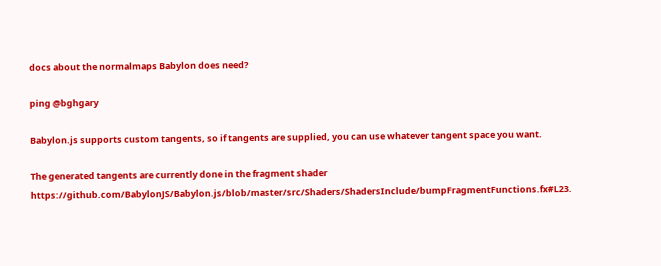docs about the normalmaps Babylon does need?

ping @bghgary

Babylon.js supports custom tangents, so if tangents are supplied, you can use whatever tangent space you want.

The generated tangents are currently done in the fragment shader https://github.com/BabylonJS/Babylon.js/blob/master/src/Shaders/ShadersInclude/bumpFragmentFunctions.fx#L23.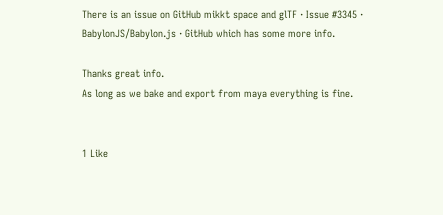There is an issue on GitHub mikkt space and glTF · Issue #3345 · BabylonJS/Babylon.js · GitHub which has some more info.

Thanks great info.
As long as we bake and export from maya everything is fine.


1 Like